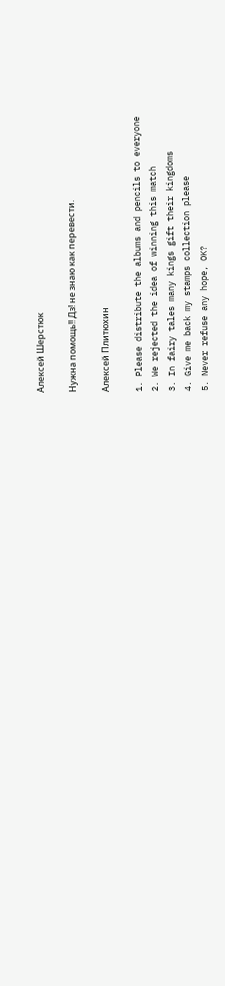Алексей Шерстюк

Нужна помощь!! Дз! не знаю как перевести.

Алексей Плитюхин

1. Please distribute the albums and pencils to everyone
2. We rejected the idea of winning this match
3. In fairy tales many kings gift their kingdoms
4. Give me back my stamps collection please
5. Never refuse any hope, OK?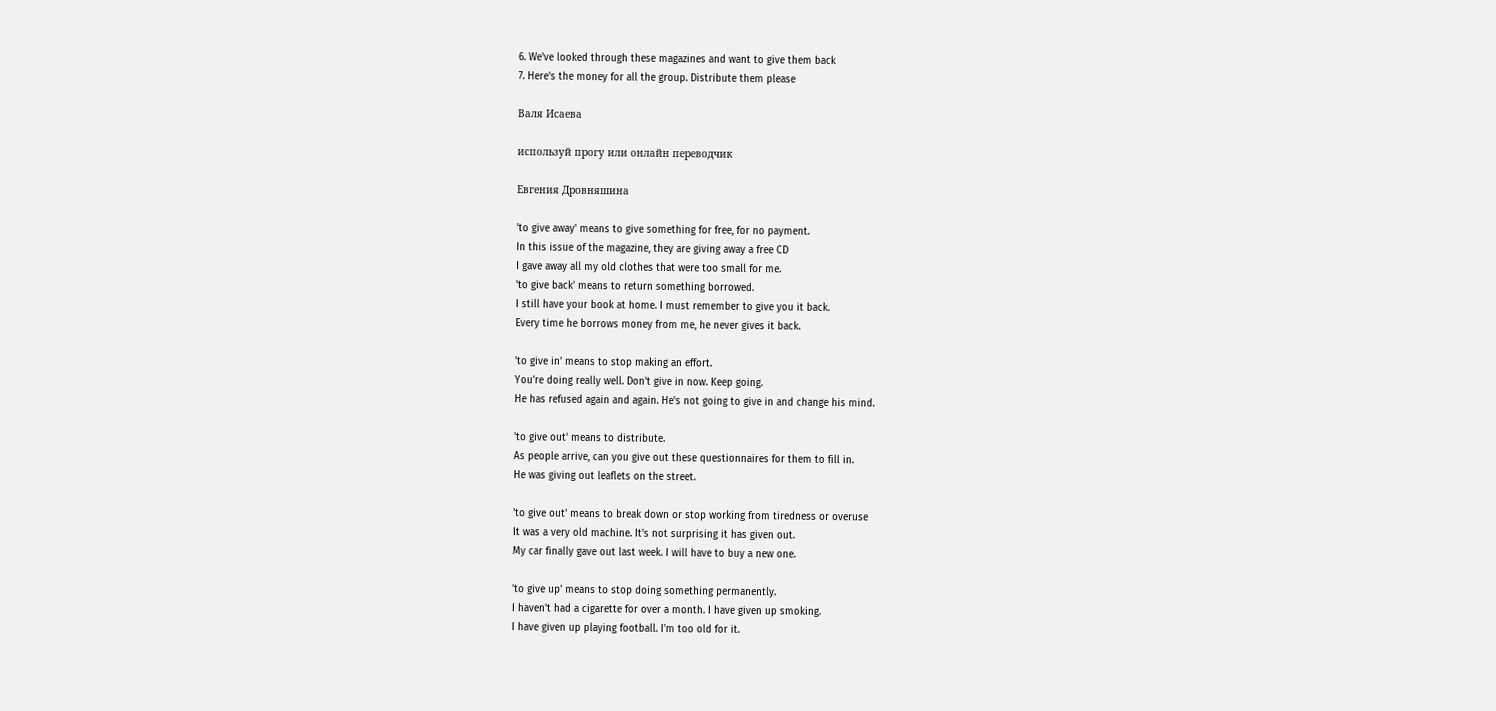6. We've looked through these magazines and want to give them back
7. Here's the money for all the group. Distribute them please

Валя Исаева

используй прогу или онлайн переводчик

Евгения Дровняшина

'to give away' means to give something for free, for no payment.
In this issue of the magazine, they are giving away a free CD
I gave away all my old clothes that were too small for me.
'to give back' means to return something borrowed.
I still have your book at home. I must remember to give you it back.
Every time he borrows money from me, he never gives it back.

'to give in' means to stop making an effort.
You're doing really well. Don't give in now. Keep going.
He has refused again and again. He's not going to give in and change his mind.

'to give out' means to distribute.
As people arrive, can you give out these questionnaires for them to fill in.
He was giving out leaflets on the street.

'to give out' means to break down or stop working from tiredness or overuse
It was a very old machine. It's not surprising it has given out.
My car finally gave out last week. I will have to buy a new one.

'to give up' means to stop doing something permanently.
I haven't had a cigarette for over a month. I have given up smoking.
I have given up playing football. I'm too old for it.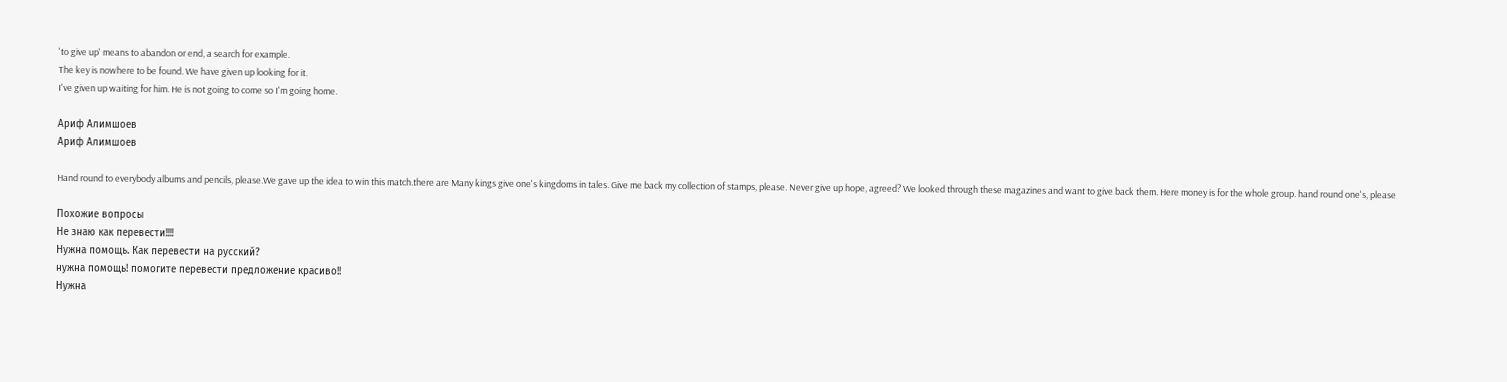'to give up' means to abandon or end, a search for example.
The key is nowhere to be found. We have given up looking for it.
I've given up waiting for him. He is not going to come so I'm going home.

Ариф Алимшоев
Ариф Алимшоев

Hand round to everybody albums and pencils, please.We gave up the idea to win this match.there are Many kings give one's kingdoms in tales. Give me back my collection of stamps, please. Never give up hope, agreed? We looked through these magazines and want to give back them. Here money is for the whole group. hand round one's, please

Похожие вопросы
Не знаю как перевести!!!!
Нужна помощь. Как перевести на русский?
нужна помощь! помогите перевести предложение красиво!!
Нужна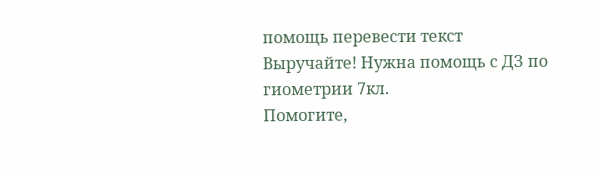помощь перевести текст
Выручайте! Нужна помощь с ДЗ по гиометрии 7кл.
Помогите,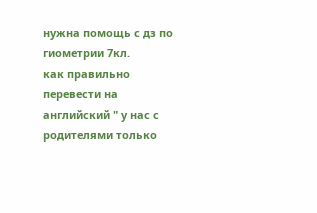нужна помощь с дз по гиометрии 7кл.
как правильно перевести на английский " у нас с родителями только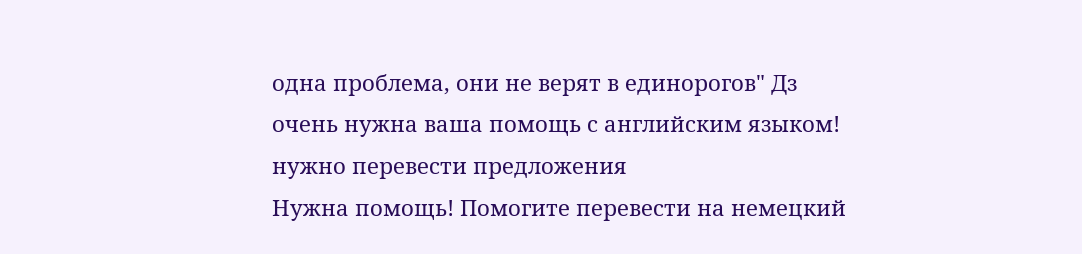одна проблема, они не верят в единорогов" Дз
очень нужна ваша помощь с английским языком! нужно перевести предложения
Нужна помощь! Помогите перевести на немецкий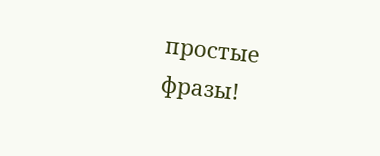простые фразы!